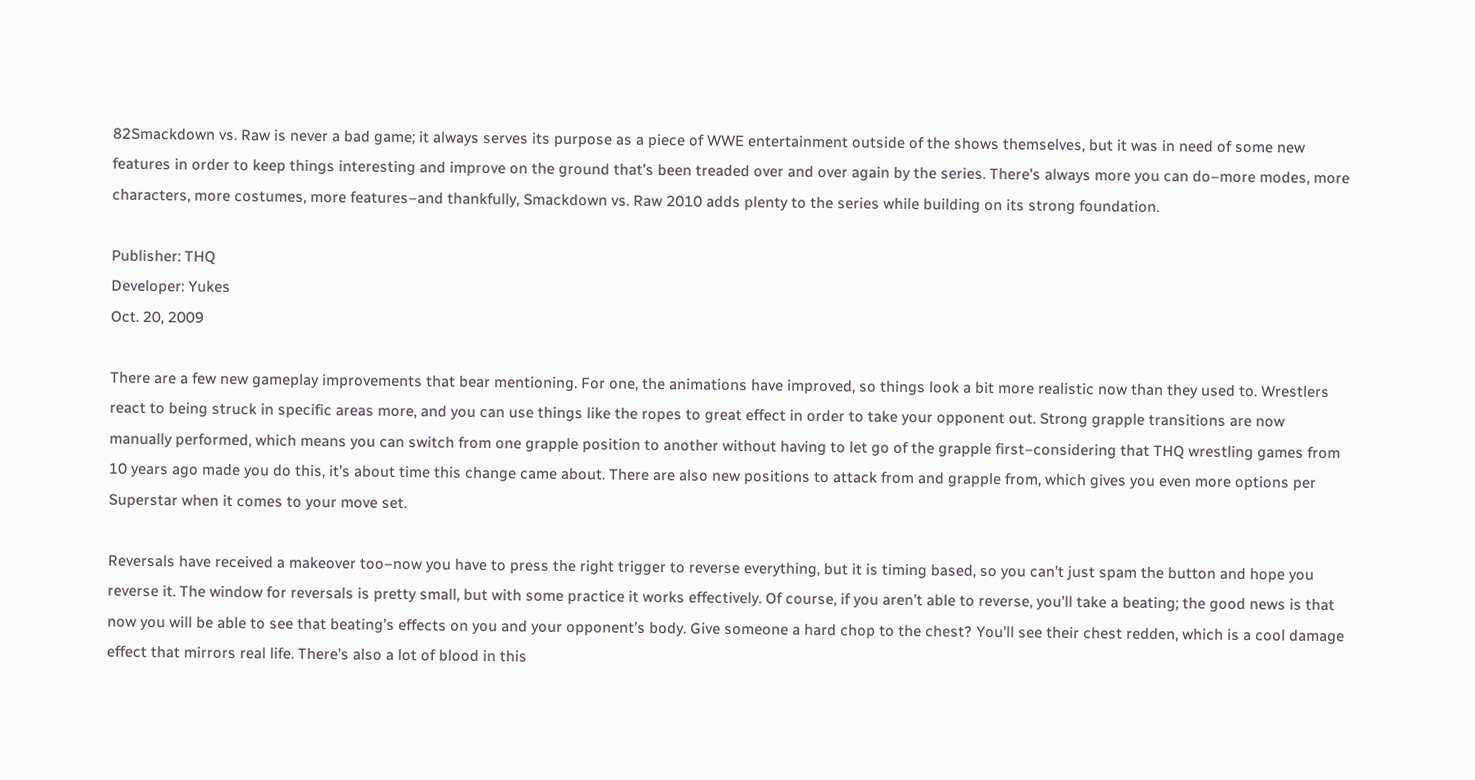82Smackdown vs. Raw is never a bad game; it always serves its purpose as a piece of WWE entertainment outside of the shows themselves, but it was in need of some new features in order to keep things interesting and improve on the ground that’s been treaded over and over again by the series. There’s always more you can do–more modes, more characters, more costumes, more features–and thankfully, Smackdown vs. Raw 2010 adds plenty to the series while building on its strong foundation.

Publisher: THQ
Developer: Yukes
Oct. 20, 2009

There are a few new gameplay improvements that bear mentioning. For one, the animations have improved, so things look a bit more realistic now than they used to. Wrestlers react to being struck in specific areas more, and you can use things like the ropes to great effect in order to take your opponent out. Strong grapple transitions are now manually performed, which means you can switch from one grapple position to another without having to let go of the grapple first–considering that THQ wrestling games from 10 years ago made you do this, it’s about time this change came about. There are also new positions to attack from and grapple from, which gives you even more options per Superstar when it comes to your move set.

Reversals have received a makeover too–now you have to press the right trigger to reverse everything, but it is timing based, so you can’t just spam the button and hope you reverse it. The window for reversals is pretty small, but with some practice it works effectively. Of course, if you aren’t able to reverse, you’ll take a beating; the good news is that now you will be able to see that beating’s effects on you and your opponent’s body. Give someone a hard chop to the chest? You’ll see their chest redden, which is a cool damage effect that mirrors real life. There’s also a lot of blood in this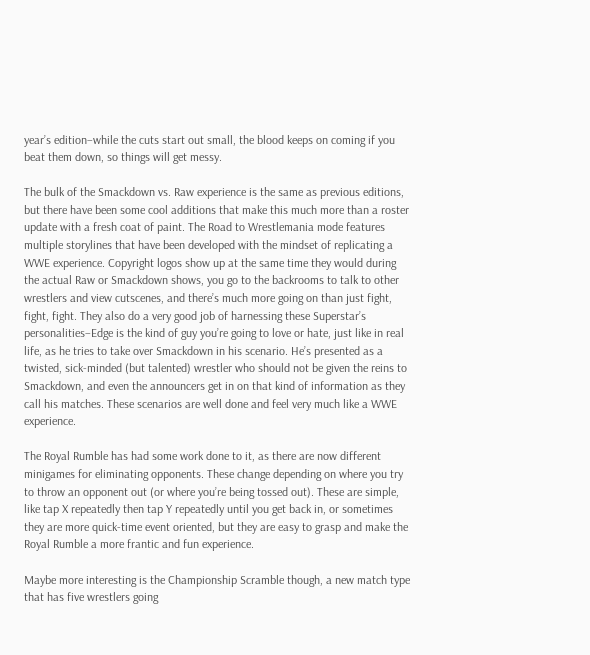year’s edition–while the cuts start out small, the blood keeps on coming if you beat them down, so things will get messy.

The bulk of the Smackdown vs. Raw experience is the same as previous editions, but there have been some cool additions that make this much more than a roster update with a fresh coat of paint. The Road to Wrestlemania mode features multiple storylines that have been developed with the mindset of replicating a WWE experience. Copyright logos show up at the same time they would during the actual Raw or Smackdown shows, you go to the backrooms to talk to other wrestlers and view cutscenes, and there’s much more going on than just fight, fight, fight. They also do a very good job of harnessing these Superstar’s personalities–Edge is the kind of guy you’re going to love or hate, just like in real life, as he tries to take over Smackdown in his scenario. He’s presented as a twisted, sick-minded (but talented) wrestler who should not be given the reins to Smackdown, and even the announcers get in on that kind of information as they call his matches. These scenarios are well done and feel very much like a WWE experience.

The Royal Rumble has had some work done to it, as there are now different minigames for eliminating opponents. These change depending on where you try to throw an opponent out (or where you’re being tossed out). These are simple, like tap X repeatedly then tap Y repeatedly until you get back in, or sometimes they are more quick-time event oriented, but they are easy to grasp and make the Royal Rumble a more frantic and fun experience.

Maybe more interesting is the Championship Scramble though, a new match type that has five wrestlers going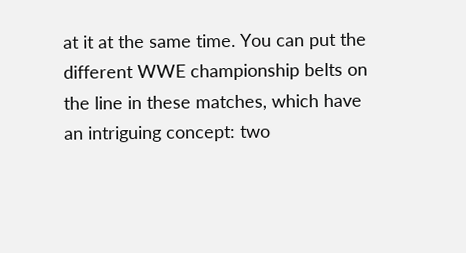at it at the same time. You can put the different WWE championship belts on the line in these matches, which have an intriguing concept: two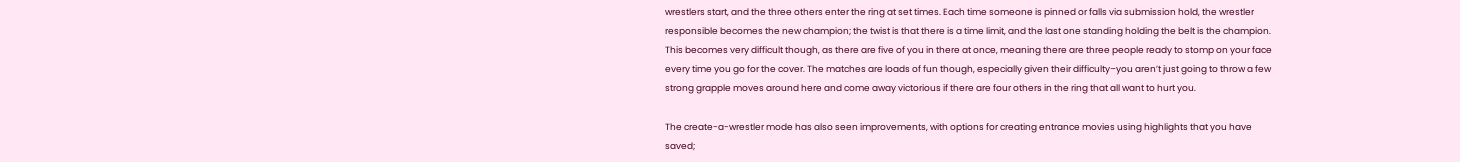wrestlers start, and the three others enter the ring at set times. Each time someone is pinned or falls via submission hold, the wrestler responsible becomes the new champion; the twist is that there is a time limit, and the last one standing holding the belt is the champion. This becomes very difficult though, as there are five of you in there at once, meaning there are three people ready to stomp on your face every time you go for the cover. The matches are loads of fun though, especially given their difficulty–you aren’t just going to throw a few strong grapple moves around here and come away victorious if there are four others in the ring that all want to hurt you.

The create-a-wrestler mode has also seen improvements, with options for creating entrance movies using highlights that you have saved;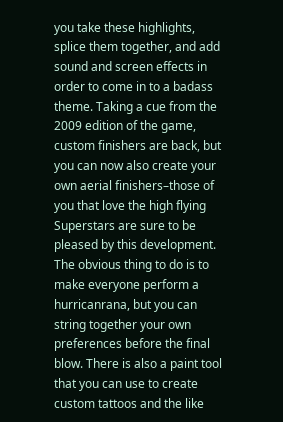you take these highlights, splice them together, and add sound and screen effects in order to come in to a badass theme. Taking a cue from the 2009 edition of the game, custom finishers are back, but you can now also create your own aerial finishers–those of you that love the high flying Superstars are sure to be pleased by this development. The obvious thing to do is to make everyone perform a hurricanrana, but you can string together your own preferences before the final blow. There is also a paint tool that you can use to create custom tattoos and the like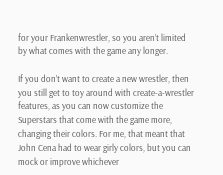for your Frankenwrestler, so you aren’t limited by what comes with the game any longer.

If you don’t want to create a new wrestler, then you still get to toy around with create-a-wrestler features, as you can now customize the Superstars that come with the game more, changing their colors. For me, that meant that John Cena had to wear girly colors, but you can mock or improve whichever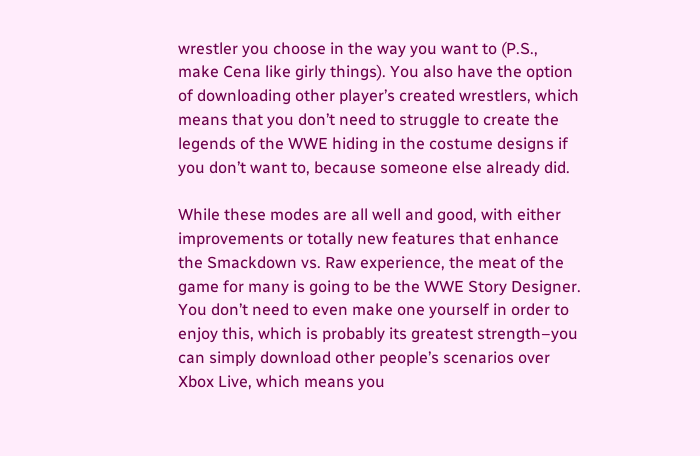wrestler you choose in the way you want to (P.S., make Cena like girly things). You also have the option of downloading other player’s created wrestlers, which means that you don’t need to struggle to create the legends of the WWE hiding in the costume designs if you don’t want to, because someone else already did.

While these modes are all well and good, with either improvements or totally new features that enhance the Smackdown vs. Raw experience, the meat of the game for many is going to be the WWE Story Designer. You don’t need to even make one yourself in order to enjoy this, which is probably its greatest strength–you can simply download other people’s scenarios over Xbox Live, which means you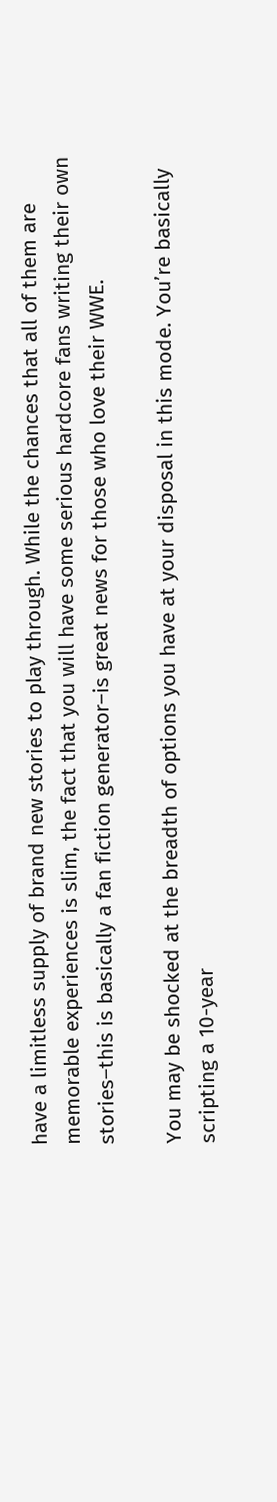have a limitless supply of brand new stories to play through. While the chances that all of them are memorable experiences is slim, the fact that you will have some serious hardcore fans writing their own stories–this is basically a fan fiction generator–is great news for those who love their WWE.

You may be shocked at the breadth of options you have at your disposal in this mode. You’re basically scripting a 10-year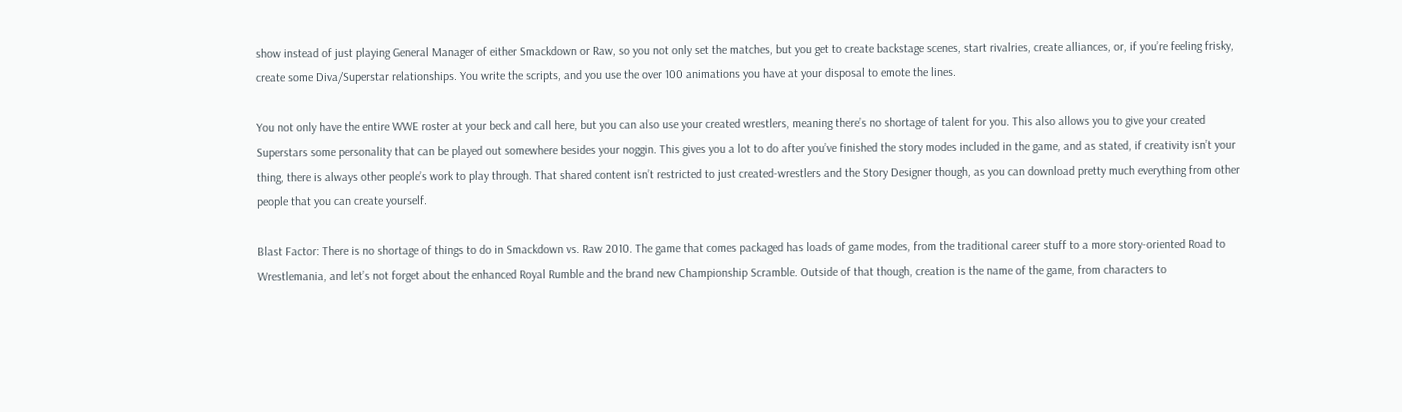show instead of just playing General Manager of either Smackdown or Raw, so you not only set the matches, but you get to create backstage scenes, start rivalries, create alliances, or, if you’re feeling frisky, create some Diva/Superstar relationships. You write the scripts, and you use the over 100 animations you have at your disposal to emote the lines.

You not only have the entire WWE roster at your beck and call here, but you can also use your created wrestlers, meaning there’s no shortage of talent for you. This also allows you to give your created Superstars some personality that can be played out somewhere besides your noggin. This gives you a lot to do after you’ve finished the story modes included in the game, and as stated, if creativity isn’t your thing, there is always other people’s work to play through. That shared content isn’t restricted to just created-wrestlers and the Story Designer though, as you can download pretty much everything from other people that you can create yourself.

Blast Factor: There is no shortage of things to do in Smackdown vs. Raw 2010. The game that comes packaged has loads of game modes, from the traditional career stuff to a more story-oriented Road to Wrestlemania, and let’s not forget about the enhanced Royal Rumble and the brand new Championship Scramble. Outside of that though, creation is the name of the game, from characters to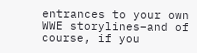entrances to your own WWE storylines–and of course, if you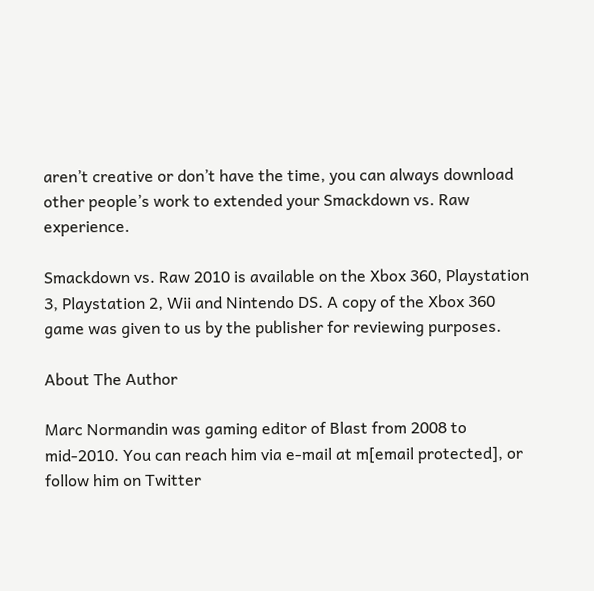aren’t creative or don’t have the time, you can always download other people’s work to extended your Smackdown vs. Raw experience.

Smackdown vs. Raw 2010 is available on the Xbox 360, Playstation 3, Playstation 2, Wii and Nintendo DS. A copy of the Xbox 360 game was given to us by the publisher for reviewing purposes.

About The Author

Marc Normandin was gaming editor of Blast from 2008 to mid-2010. You can reach him via e-mail at m[email protected], or follow him on Twitter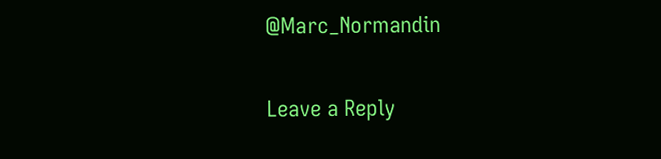@Marc_Normandin

Leave a Reply